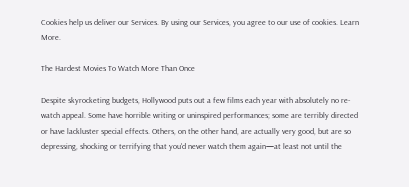Cookies help us deliver our Services. By using our Services, you agree to our use of cookies. Learn More.

The Hardest Movies To Watch More Than Once

Despite skyrocketing budgets, Hollywood puts out a few films each year with absolutely no re-watch appeal. Some have horrible writing or uninspired performances; some are terribly directed or have lackluster special effects. Others, on the other hand, are actually very good, but are so depressing, shocking or terrifying that you'd never watch them again—at least not until the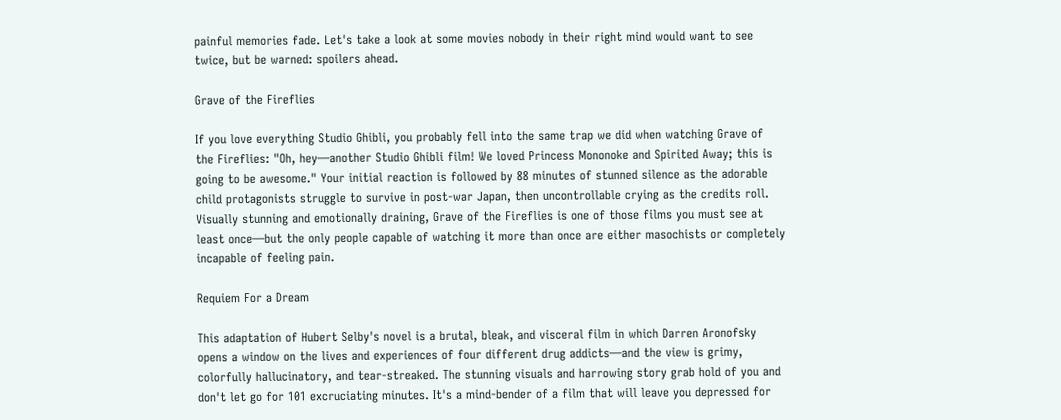painful memories fade. Let's take a look at some movies nobody in their right mind would want to see twice, but be warned: spoilers ahead.

Grave of the Fireflies

If you love everything Studio Ghibli, you probably fell into the same trap we did when watching Grave of the Fireflies: "Oh, hey—another Studio Ghibli film! We loved Princess Mononoke and Spirited Away; this is going to be awesome." Your initial reaction is followed by 88 minutes of stunned silence as the adorable child protagonists struggle to survive in post-war Japan, then uncontrollable crying as the credits roll. Visually stunning and emotionally draining, Grave of the Fireflies is one of those films you must see at least once—but the only people capable of watching it more than once are either masochists or completely incapable of feeling pain.

Requiem For a Dream

This adaptation of Hubert Selby's novel is a brutal, bleak, and visceral film in which Darren Aronofsky opens a window on the lives and experiences of four different drug addicts—and the view is grimy, colorfully hallucinatory, and tear-streaked. The stunning visuals and harrowing story grab hold of you and don't let go for 101 excruciating minutes. It's a mind-bender of a film that will leave you depressed for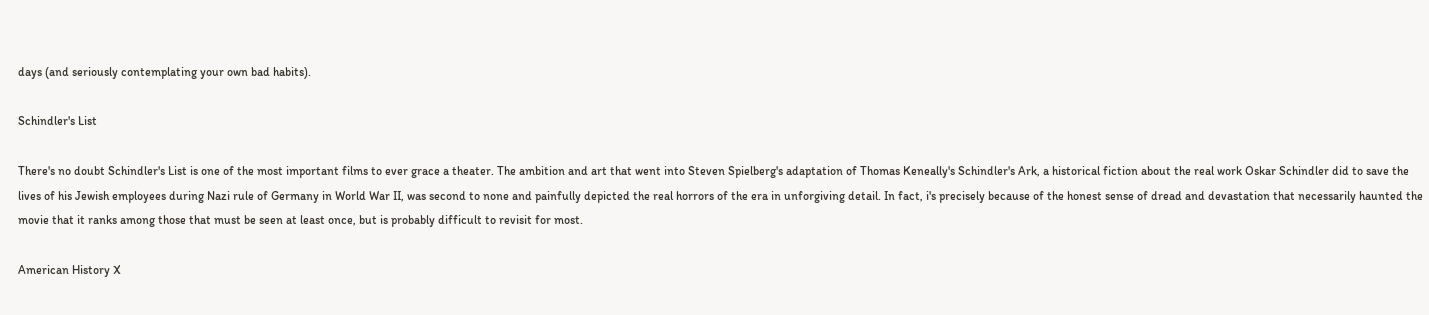days (and seriously contemplating your own bad habits).

Schindler's List

There's no doubt Schindler's List is one of the most important films to ever grace a theater. The ambition and art that went into Steven Spielberg's adaptation of Thomas Keneally's Schindler's Ark, a historical fiction about the real work Oskar Schindler did to save the lives of his Jewish employees during Nazi rule of Germany in World War II, was second to none and painfully depicted the real horrors of the era in unforgiving detail. In fact, i's precisely because of the honest sense of dread and devastation that necessarily haunted the movie that it ranks among those that must be seen at least once, but is probably difficult to revisit for most.

American History X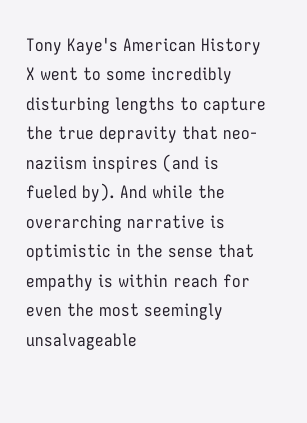Tony Kaye's American History X went to some incredibly disturbing lengths to capture the true depravity that neo-naziism inspires (and is fueled by). And while the overarching narrative is optimistic in the sense that empathy is within reach for even the most seemingly unsalvageable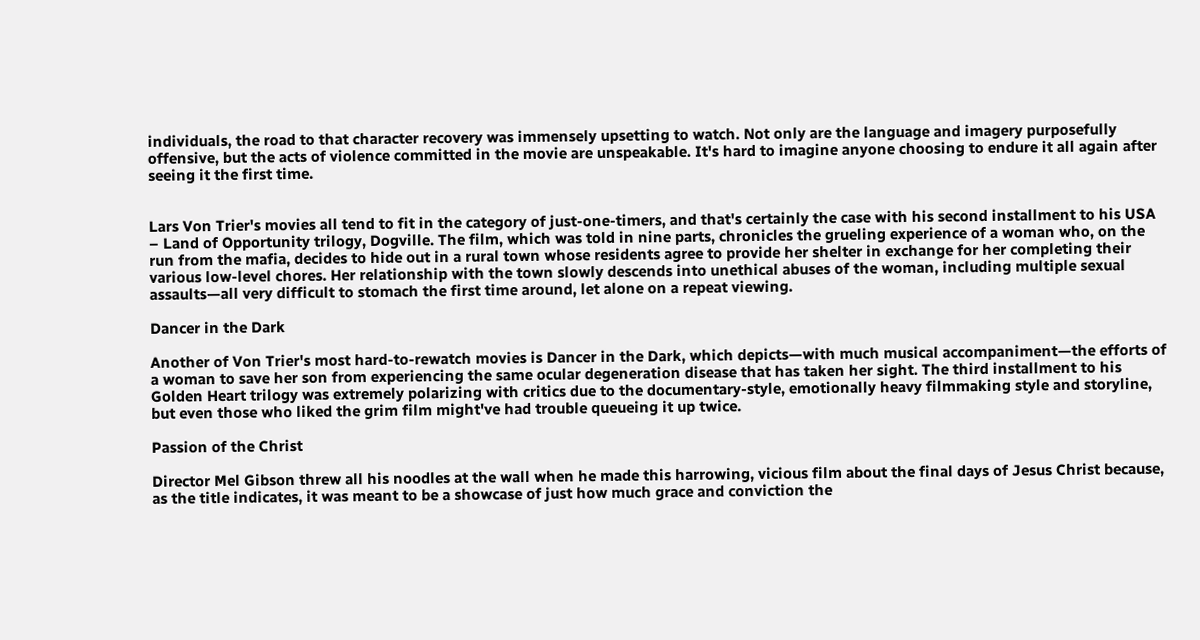individuals, the road to that character recovery was immensely upsetting to watch. Not only are the language and imagery purposefully offensive, but the acts of violence committed in the movie are unspeakable. It's hard to imagine anyone choosing to endure it all again after seeing it the first time.


Lars Von Trier's movies all tend to fit in the category of just-one-timers, and that's certainly the case with his second installment to his USA – Land of Opportunity trilogy, Dogville. The film, which was told in nine parts, chronicles the grueling experience of a woman who, on the run from the mafia, decides to hide out in a rural town whose residents agree to provide her shelter in exchange for her completing their various low-level chores. Her relationship with the town slowly descends into unethical abuses of the woman, including multiple sexual assaults—all very difficult to stomach the first time around, let alone on a repeat viewing.

Dancer in the Dark

Another of Von Trier's most hard-to-rewatch movies is Dancer in the Dark, which depicts—with much musical accompaniment—the efforts of a woman to save her son from experiencing the same ocular degeneration disease that has taken her sight. The third installment to his Golden Heart trilogy was extremely polarizing with critics due to the documentary-style, emotionally heavy filmmaking style and storyline, but even those who liked the grim film might've had trouble queueing it up twice.

Passion of the Christ

Director Mel Gibson threw all his noodles at the wall when he made this harrowing, vicious film about the final days of Jesus Christ because, as the title indicates, it was meant to be a showcase of just how much grace and conviction the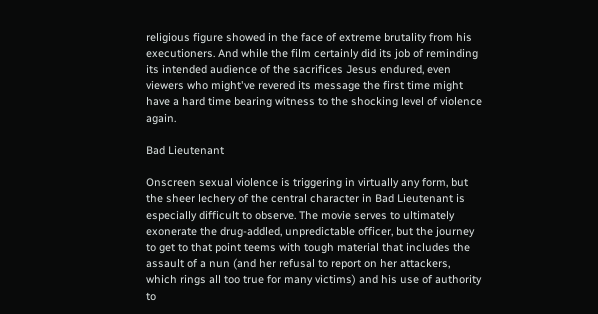religious figure showed in the face of extreme brutality from his executioners. And while the film certainly did its job of reminding its intended audience of the sacrifices Jesus endured, even viewers who might've revered its message the first time might have a hard time bearing witness to the shocking level of violence again.

Bad Lieutenant

Onscreen sexual violence is triggering in virtually any form, but the sheer lechery of the central character in Bad Lieutenant is especially difficult to observe. The movie serves to ultimately exonerate the drug-addled, unpredictable officer, but the journey to get to that point teems with tough material that includes the assault of a nun (and her refusal to report on her attackers, which rings all too true for many victims) and his use of authority to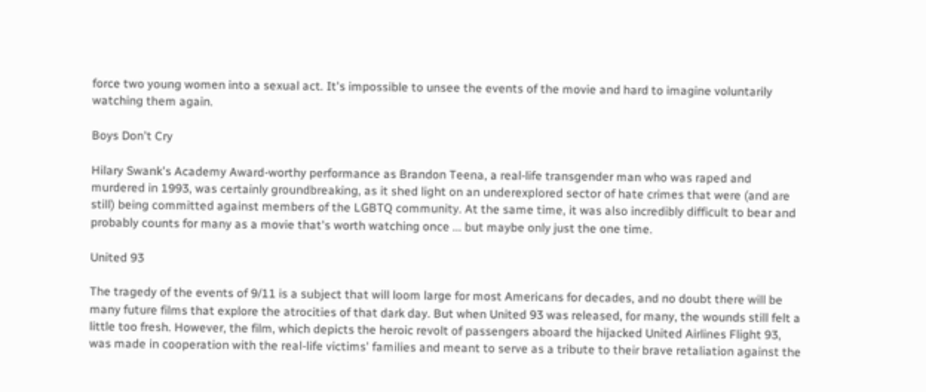force two young women into a sexual act. It's impossible to unsee the events of the movie and hard to imagine voluntarily watching them again.

Boys Don't Cry

Hilary Swank's Academy Award-worthy performance as Brandon Teena, a real-life transgender man who was raped and murdered in 1993, was certainly groundbreaking, as it shed light on an underexplored sector of hate crimes that were (and are still) being committed against members of the LGBTQ community. At the same time, it was also incredibly difficult to bear and probably counts for many as a movie that's worth watching once ... but maybe only just the one time.

United 93

The tragedy of the events of 9/11 is a subject that will loom large for most Americans for decades, and no doubt there will be many future films that explore the atrocities of that dark day. But when United 93 was released, for many, the wounds still felt a little too fresh. However, the film, which depicts the heroic revolt of passengers aboard the hijacked United Airlines Flight 93, was made in cooperation with the real-life victims' families and meant to serve as a tribute to their brave retaliation against the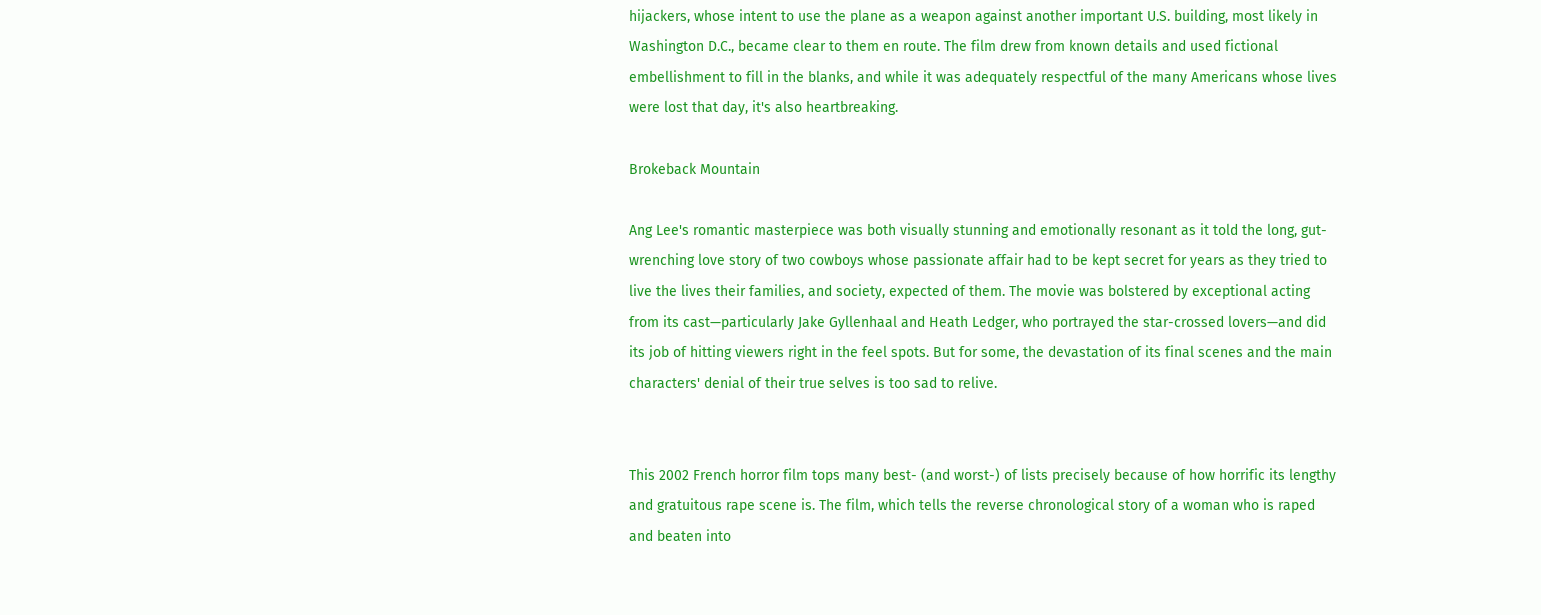hijackers, whose intent to use the plane as a weapon against another important U.S. building, most likely in Washington D.C., became clear to them en route. The film drew from known details and used fictional embellishment to fill in the blanks, and while it was adequately respectful of the many Americans whose lives were lost that day, it's also heartbreaking.

Brokeback Mountain

Ang Lee's romantic masterpiece was both visually stunning and emotionally resonant as it told the long, gut-wrenching love story of two cowboys whose passionate affair had to be kept secret for years as they tried to live the lives their families, and society, expected of them. The movie was bolstered by exceptional acting from its cast—particularly Jake Gyllenhaal and Heath Ledger, who portrayed the star-crossed lovers—and did its job of hitting viewers right in the feel spots. But for some, the devastation of its final scenes and the main characters' denial of their true selves is too sad to relive.


This 2002 French horror film tops many best- (and worst-) of lists precisely because of how horrific its lengthy and gratuitous rape scene is. The film, which tells the reverse chronological story of a woman who is raped and beaten into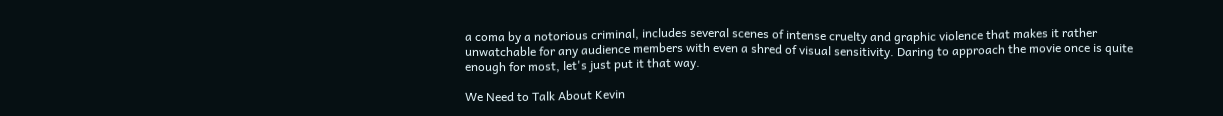a coma by a notorious criminal, includes several scenes of intense cruelty and graphic violence that makes it rather unwatchable for any audience members with even a shred of visual sensitivity. Daring to approach the movie once is quite enough for most, let's just put it that way.

We Need to Talk About Kevin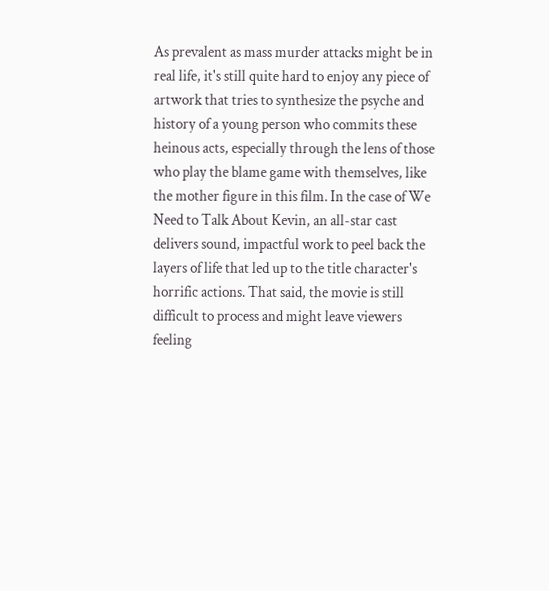As prevalent as mass murder attacks might be in real life, it's still quite hard to enjoy any piece of artwork that tries to synthesize the psyche and history of a young person who commits these heinous acts, especially through the lens of those who play the blame game with themselves, like the mother figure in this film. In the case of We Need to Talk About Kevin, an all-star cast delivers sound, impactful work to peel back the layers of life that led up to the title character's horrific actions. That said, the movie is still difficult to process and might leave viewers feeling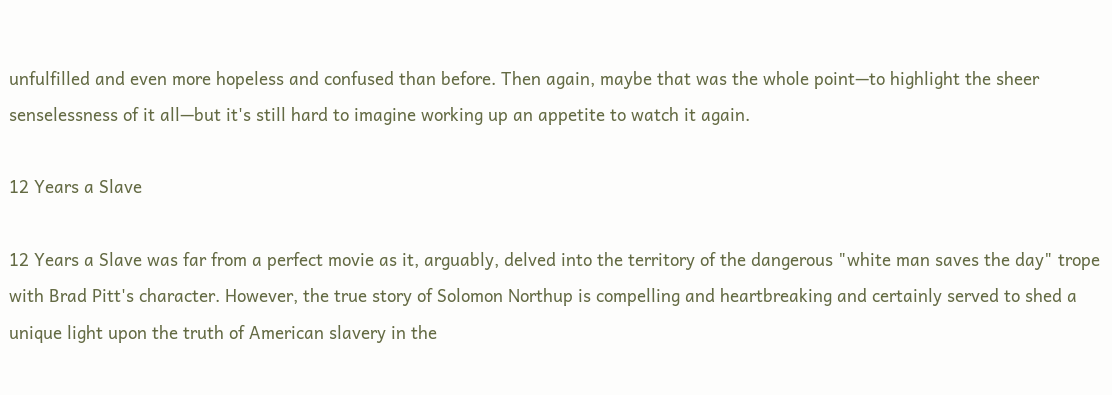unfulfilled and even more hopeless and confused than before. Then again, maybe that was the whole point—to highlight the sheer senselessness of it all—but it's still hard to imagine working up an appetite to watch it again.

12 Years a Slave

12 Years a Slave was far from a perfect movie as it, arguably, delved into the territory of the dangerous "white man saves the day" trope with Brad Pitt's character. However, the true story of Solomon Northup is compelling and heartbreaking and certainly served to shed a unique light upon the truth of American slavery in the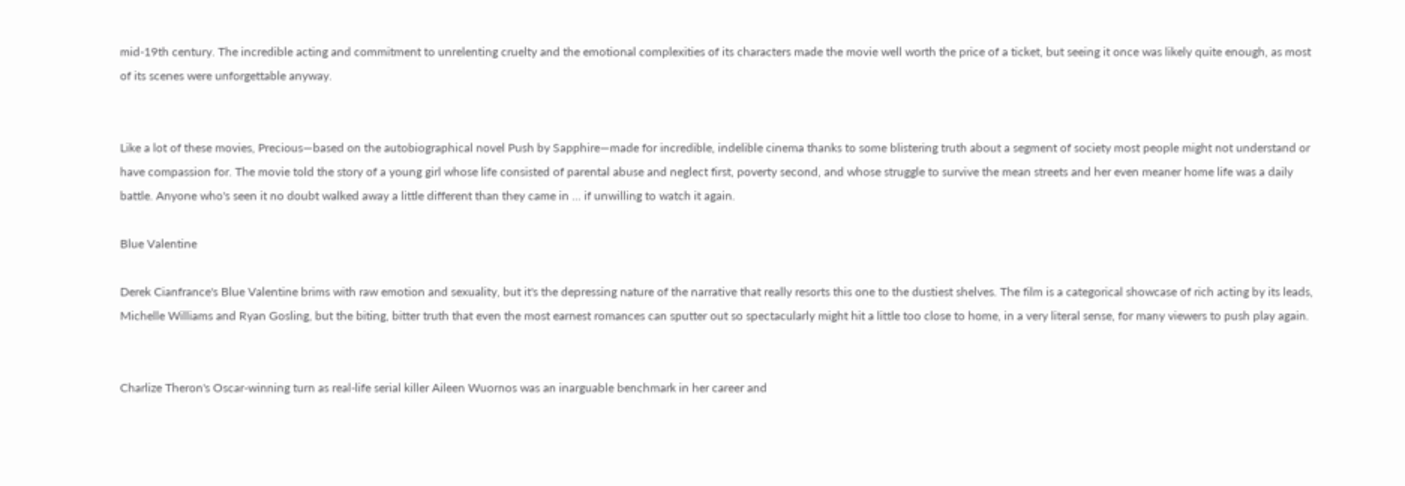mid-19th century. The incredible acting and commitment to unrelenting cruelty and the emotional complexities of its characters made the movie well worth the price of a ticket, but seeing it once was likely quite enough, as most of its scenes were unforgettable anyway.


Like a lot of these movies, Precious—based on the autobiographical novel Push by Sapphire—made for incredible, indelible cinema thanks to some blistering truth about a segment of society most people might not understand or have compassion for. The movie told the story of a young girl whose life consisted of parental abuse and neglect first, poverty second, and whose struggle to survive the mean streets and her even meaner home life was a daily battle. Anyone who's seen it no doubt walked away a little different than they came in ... if unwilling to watch it again.

Blue Valentine

Derek Cianfrance's Blue Valentine brims with raw emotion and sexuality, but it's the depressing nature of the narrative that really resorts this one to the dustiest shelves. The film is a categorical showcase of rich acting by its leads, Michelle Williams and Ryan Gosling, but the biting, bitter truth that even the most earnest romances can sputter out so spectacularly might hit a little too close to home, in a very literal sense, for many viewers to push play again.


Charlize Theron's Oscar-winning turn as real-life serial killer Aileen Wuornos was an inarguable benchmark in her career and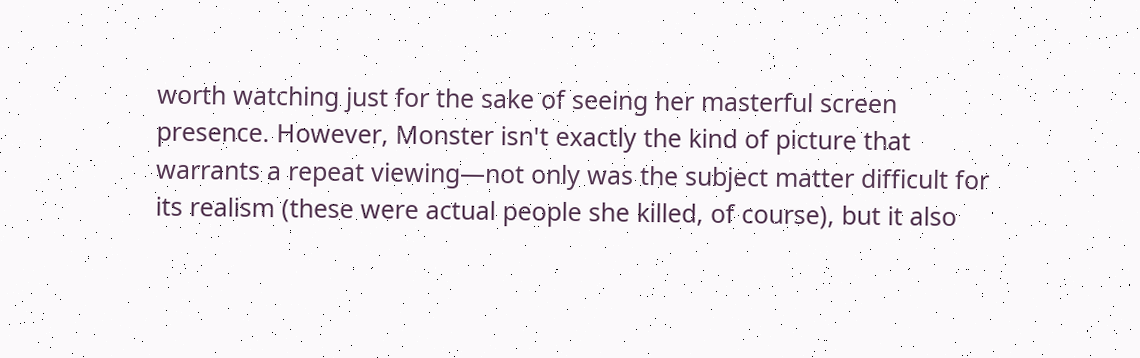worth watching just for the sake of seeing her masterful screen presence. However, Monster isn't exactly the kind of picture that warrants a repeat viewing—not only was the subject matter difficult for its realism (these were actual people she killed, of course), but it also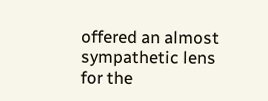offered an almost sympathetic lens for the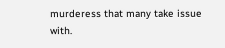murderess that many take issue with.